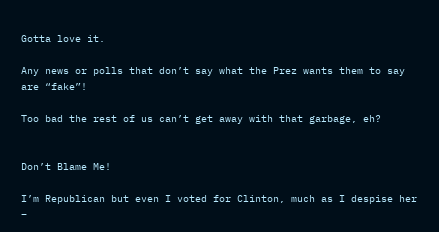Gotta love it.

Any news or polls that don’t say what the Prez wants them to say are “fake”!

Too bad the rest of us can’t get away with that garbage, eh?


Don’t Blame Me!

I’m Republican but even I voted for Clinton, much as I despise her –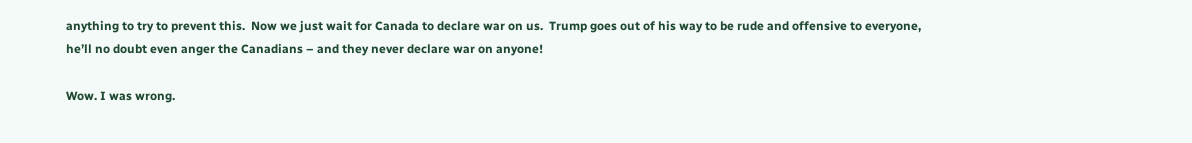anything to try to prevent this.  Now we just wait for Canada to declare war on us.  Trump goes out of his way to be rude and offensive to everyone, he’ll no doubt even anger the Canadians – and they never declare war on anyone!

Wow. I was wrong.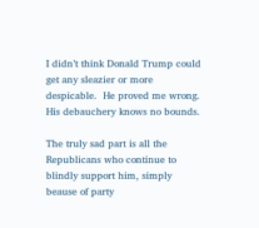I didn’t think Donald Trump could get any sleazier or more despicable.  He proved me wrong.  His debauchery knows no bounds.

The truly sad part is all the Republicans who continue to blindly support him, simply beause of party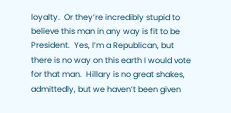loyalty.  Or they’re incredibly stupid to believe this man in any way is fit to be President.  Yes, I’m a Republican, but there is no way on this earth I would vote for that man.  Hillary is no great shakes, admittedly, but we haven’t been given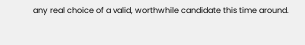any real choice of a valid, worthwhile candidate this time around.